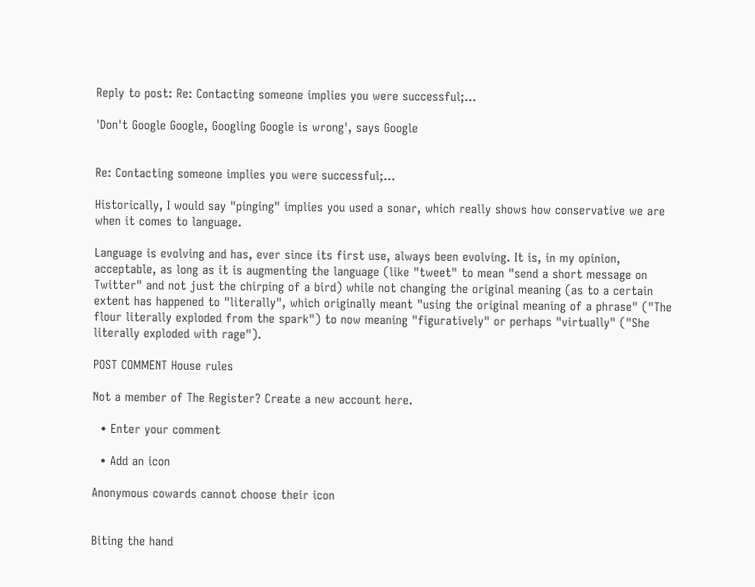Reply to post: Re: Contacting someone implies you were successful;...

'Don't Google Google, Googling Google is wrong', says Google


Re: Contacting someone implies you were successful;...

Historically, I would say "pinging" implies you used a sonar, which really shows how conservative we are when it comes to language.

Language is evolving and has, ever since its first use, always been evolving. It is, in my opinion, acceptable, as long as it is augmenting the language (like "tweet" to mean "send a short message on Twitter" and not just the chirping of a bird) while not changing the original meaning (as to a certain extent has happened to "literally", which originally meant "using the original meaning of a phrase" ("The flour literally exploded from the spark") to now meaning "figuratively" or perhaps "virtually" ("She literally exploded with rage").

POST COMMENT House rules

Not a member of The Register? Create a new account here.

  • Enter your comment

  • Add an icon

Anonymous cowards cannot choose their icon


Biting the hand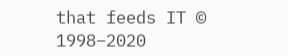that feeds IT © 1998–2020